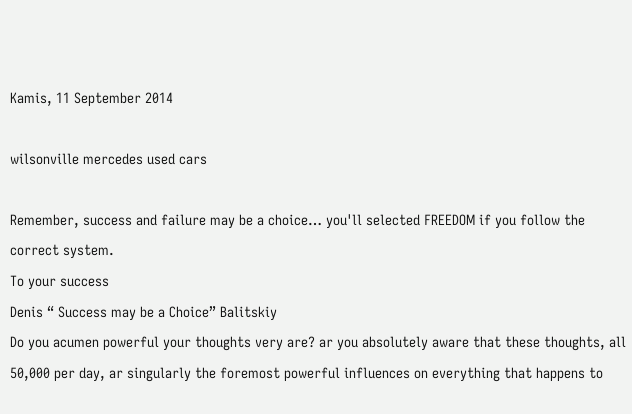Kamis, 11 September 2014

wilsonville mercedes used cars

Remember, success and failure may be a choice… you'll selected FREEDOM if you follow the correct system.
To your success
Denis “ Success may be a Choice” Balitskiy
Do you acumen powerful your thoughts very are? ar you absolutely aware that these thoughts, all 50,000 per day, ar singularly the foremost powerful influences on everything that happens to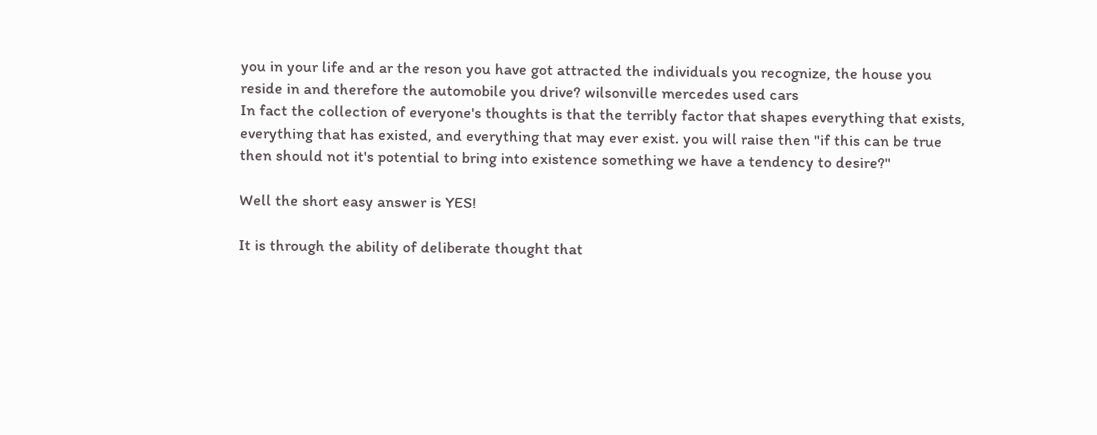you in your life and ar the reson you have got attracted the individuals you recognize, the house you reside in and therefore the automobile you drive? wilsonville mercedes used cars
In fact the collection of everyone's thoughts is that the terribly factor that shapes everything that exists, everything that has existed, and everything that may ever exist. you will raise then "if this can be true then should not it's potential to bring into existence something we have a tendency to desire?"

Well the short easy answer is YES!

It is through the ability of deliberate thought that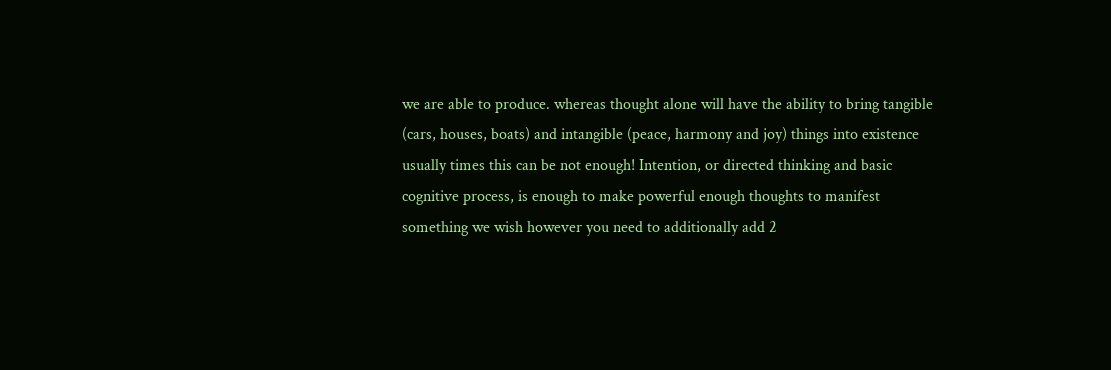we are able to produce. whereas thought alone will have the ability to bring tangible (cars, houses, boats) and intangible (peace, harmony and joy) things into existence usually times this can be not enough! Intention, or directed thinking and basic cognitive process, is enough to make powerful enough thoughts to manifest something we wish however you need to additionally add 2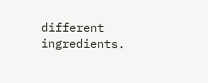different ingredients.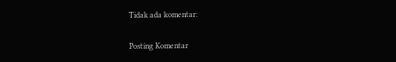Tidak ada komentar:

Posting Komentar